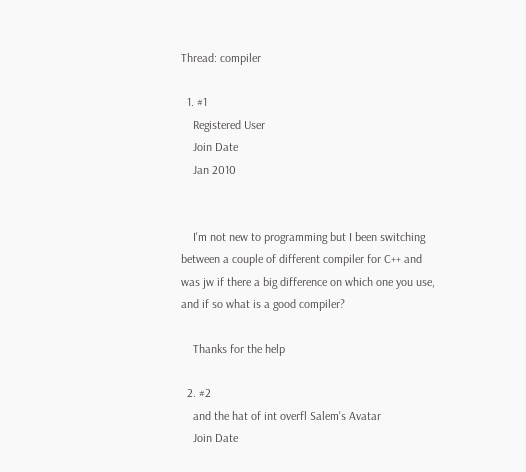Thread: compiler

  1. #1
    Registered User
    Join Date
    Jan 2010


    I'm not new to programming but I been switching between a couple of different compiler for C++ and was jw if there a big difference on which one you use, and if so what is a good compiler?

    Thanks for the help

  2. #2
    and the hat of int overfl Salem's Avatar
    Join Date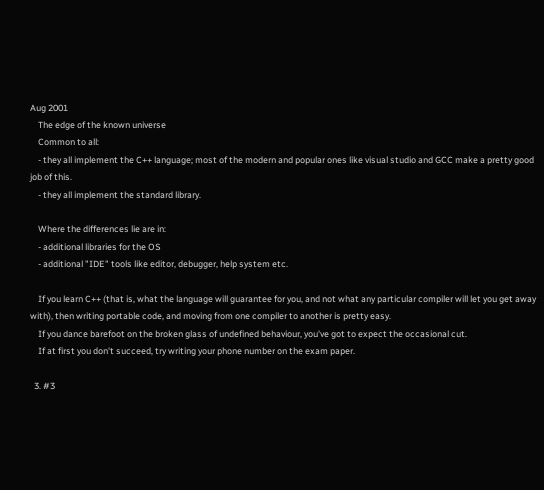Aug 2001
    The edge of the known universe
    Common to all:
    - they all implement the C++ language; most of the modern and popular ones like visual studio and GCC make a pretty good job of this.
    - they all implement the standard library.

    Where the differences lie are in:
    - additional libraries for the OS
    - additional "IDE" tools like editor, debugger, help system etc.

    If you learn C++ (that is, what the language will guarantee for you, and not what any particular compiler will let you get away with), then writing portable code, and moving from one compiler to another is pretty easy.
    If you dance barefoot on the broken glass of undefined behaviour, you've got to expect the occasional cut.
    If at first you don't succeed, try writing your phone number on the exam paper.

  3. #3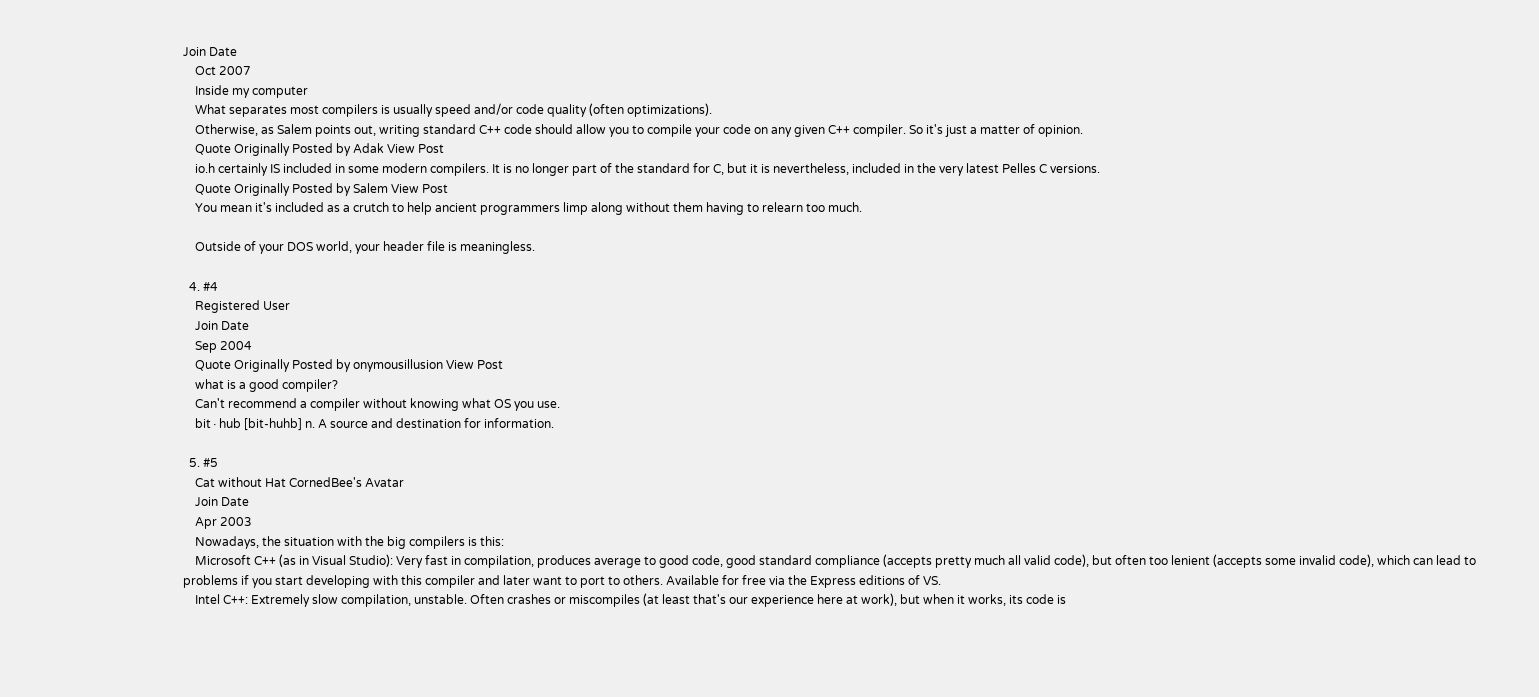Join Date
    Oct 2007
    Inside my computer
    What separates most compilers is usually speed and/or code quality (often optimizations).
    Otherwise, as Salem points out, writing standard C++ code should allow you to compile your code on any given C++ compiler. So it's just a matter of opinion.
    Quote Originally Posted by Adak View Post
    io.h certainly IS included in some modern compilers. It is no longer part of the standard for C, but it is nevertheless, included in the very latest Pelles C versions.
    Quote Originally Posted by Salem View Post
    You mean it's included as a crutch to help ancient programmers limp along without them having to relearn too much.

    Outside of your DOS world, your header file is meaningless.

  4. #4
    Registered User
    Join Date
    Sep 2004
    Quote Originally Posted by onymousillusion View Post
    what is a good compiler?
    Can't recommend a compiler without knowing what OS you use.
    bit∙hub [bit-huhb] n. A source and destination for information.

  5. #5
    Cat without Hat CornedBee's Avatar
    Join Date
    Apr 2003
    Nowadays, the situation with the big compilers is this:
    Microsoft C++ (as in Visual Studio): Very fast in compilation, produces average to good code, good standard compliance (accepts pretty much all valid code), but often too lenient (accepts some invalid code), which can lead to problems if you start developing with this compiler and later want to port to others. Available for free via the Express editions of VS.
    Intel C++: Extremely slow compilation, unstable. Often crashes or miscompiles (at least that's our experience here at work), but when it works, its code is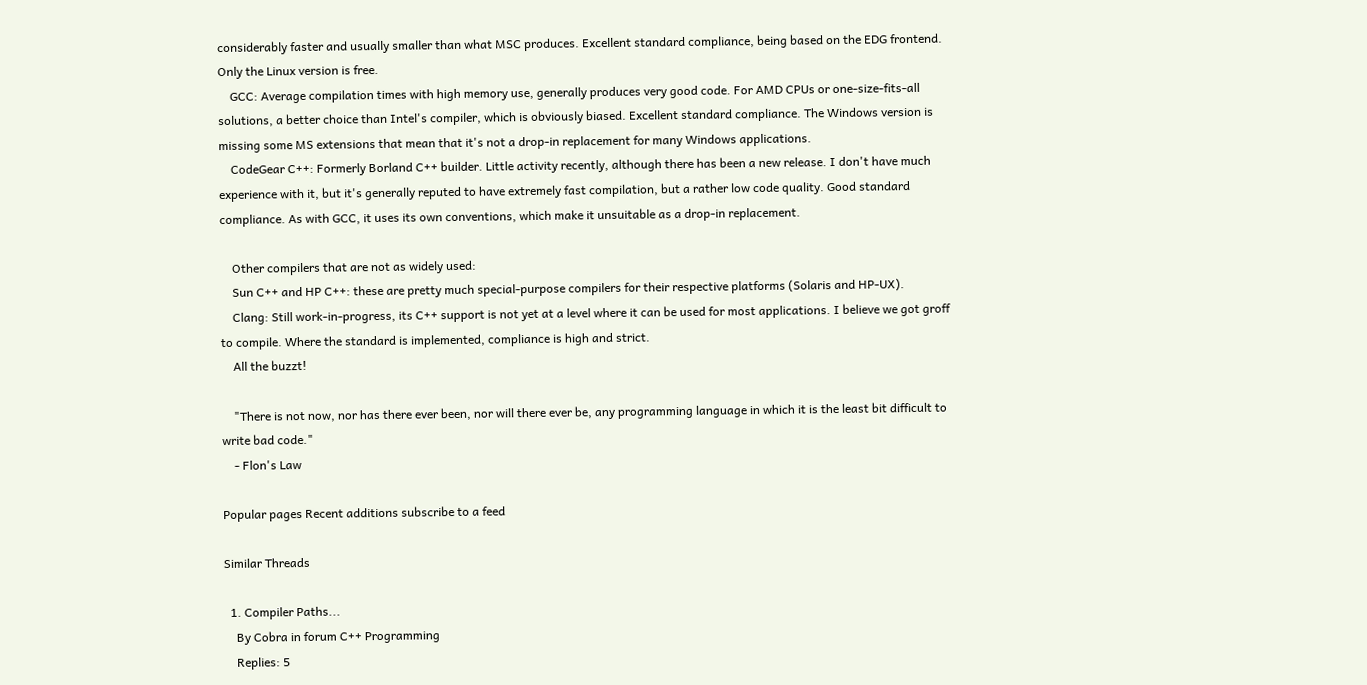considerably faster and usually smaller than what MSC produces. Excellent standard compliance, being based on the EDG frontend. Only the Linux version is free.
    GCC: Average compilation times with high memory use, generally produces very good code. For AMD CPUs or one-size-fits-all solutions, a better choice than Intel's compiler, which is obviously biased. Excellent standard compliance. The Windows version is missing some MS extensions that mean that it's not a drop-in replacement for many Windows applications.
    CodeGear C++: Formerly Borland C++ builder. Little activity recently, although there has been a new release. I don't have much experience with it, but it's generally reputed to have extremely fast compilation, but a rather low code quality. Good standard compliance. As with GCC, it uses its own conventions, which make it unsuitable as a drop-in replacement.

    Other compilers that are not as widely used:
    Sun C++ and HP C++: these are pretty much special-purpose compilers for their respective platforms (Solaris and HP-UX).
    Clang: Still work-in-progress, its C++ support is not yet at a level where it can be used for most applications. I believe we got groff to compile. Where the standard is implemented, compliance is high and strict.
    All the buzzt!

    "There is not now, nor has there ever been, nor will there ever be, any programming language in which it is the least bit difficult to write bad code."
    - Flon's Law

Popular pages Recent additions subscribe to a feed

Similar Threads

  1. Compiler Paths...
    By Cobra in forum C++ Programming
    Replies: 5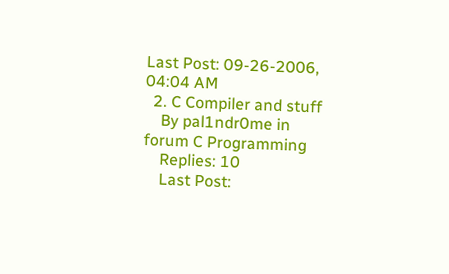Last Post: 09-26-2006, 04:04 AM
  2. C Compiler and stuff
    By pal1ndr0me in forum C Programming
    Replies: 10
    Last Post: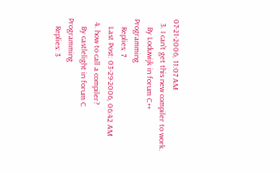07-21-2006, 11:07 AM
  3. I can't get this new compiler to work.
    By Loduwijk in forum C++ Programming
    Replies: 7
    Last Post: 03-29-2006, 06:42 AM
  4. how to call a compiler?
    By castlelight in forum C Programming
    Replies: 3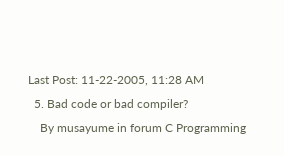Last Post: 11-22-2005, 11:28 AM
  5. Bad code or bad compiler?
    By musayume in forum C Programming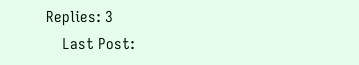Replies: 3
    Last Post: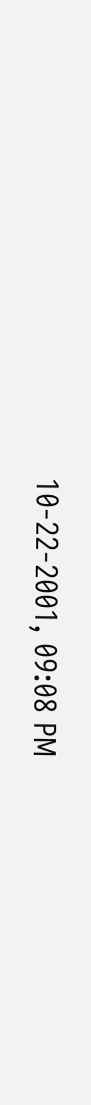10-22-2001, 09:08 PM